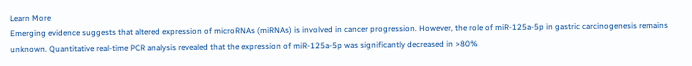Learn More
Emerging evidence suggests that altered expression of microRNAs (miRNAs) is involved in cancer progression. However, the role of miR-125a-5p in gastric carcinogenesis remains unknown. Quantitative real-time PCR analysis revealed that the expression of miR-125a-5p was significantly decreased in >80%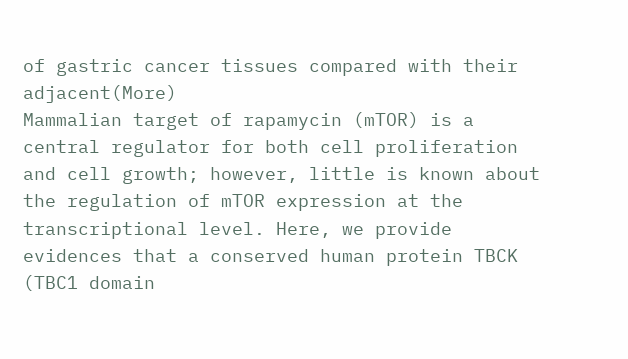of gastric cancer tissues compared with their adjacent(More)
Mammalian target of rapamycin (mTOR) is a central regulator for both cell proliferation and cell growth; however, little is known about the regulation of mTOR expression at the transcriptional level. Here, we provide evidences that a conserved human protein TBCK (TBC1 domain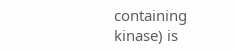containing kinase) is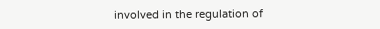involved in the regulation of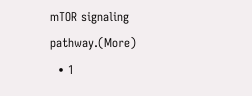mTOR signaling pathway.(More)
  • 1